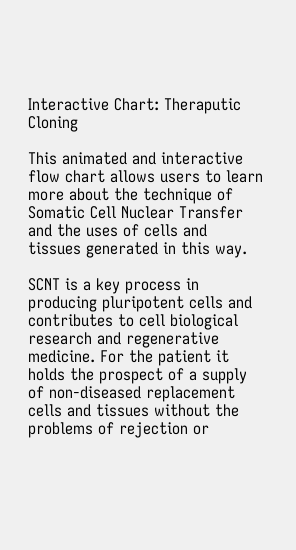Interactive Chart: Theraputic Cloning

This animated and interactive flow chart allows users to learn more about the technique of Somatic Cell Nuclear Transfer and the uses of cells and tissues generated in this way.

SCNT is a key process in producing pluripotent cells and contributes to cell biological research and regenerative medicine. For the patient it holds the prospect of a supply of non-diseased replacement cells and tissues without the problems of rejection or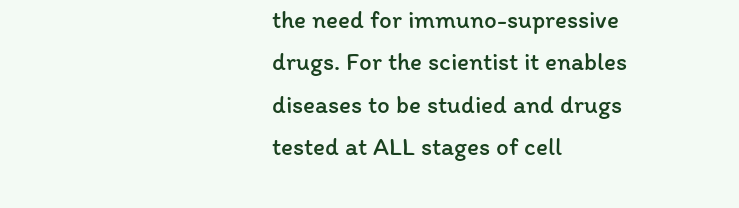the need for immuno-supressive drugs. For the scientist it enables diseases to be studied and drugs tested at ALL stages of cell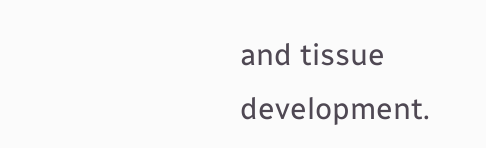and tissue development.